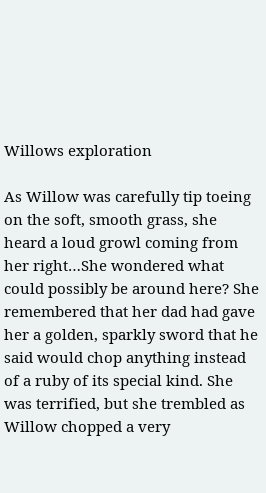Willows exploration

As Willow was carefully tip toeing on the soft, smooth grass, she heard a loud growl coming from her right…She wondered what could possibly be around here? She remembered that her dad had gave her a golden, sparkly sword that he said would chop anything instead of a ruby of its special kind. She was terrified, but she trembled as Willow chopped a very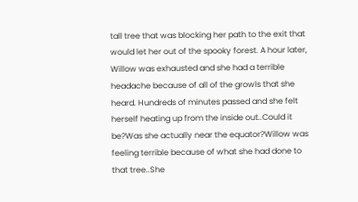tall tree that was blocking her path to the exit that would let her out of the spooky forest. A hour later, Willow was exhausted and she had a terrible headache because of all of the growls that she heard. Hundreds of minutes passed and she felt herself heating up from the inside out..Could it be?Was she actually near the equator?Willow was feeling terrible because of what she had done to that tree..She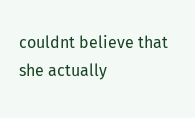couldnt believe that she actually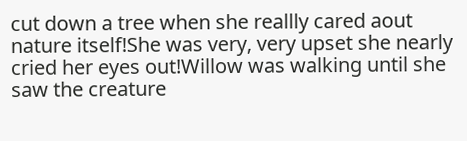cut down a tree when she reallly cared aout nature itself!She was very, very upset she nearly cried her eyes out!Willow was walking until she saw the creature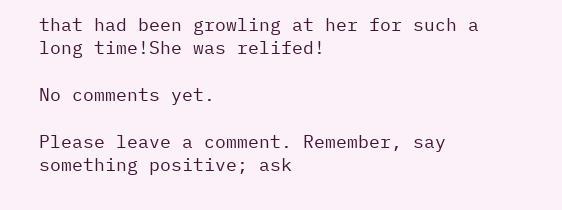that had been growling at her for such a long time!She was relifed!

No comments yet.

Please leave a comment. Remember, say something positive; ask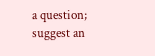a question; suggest an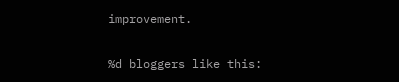improvement.

%d bloggers like this: